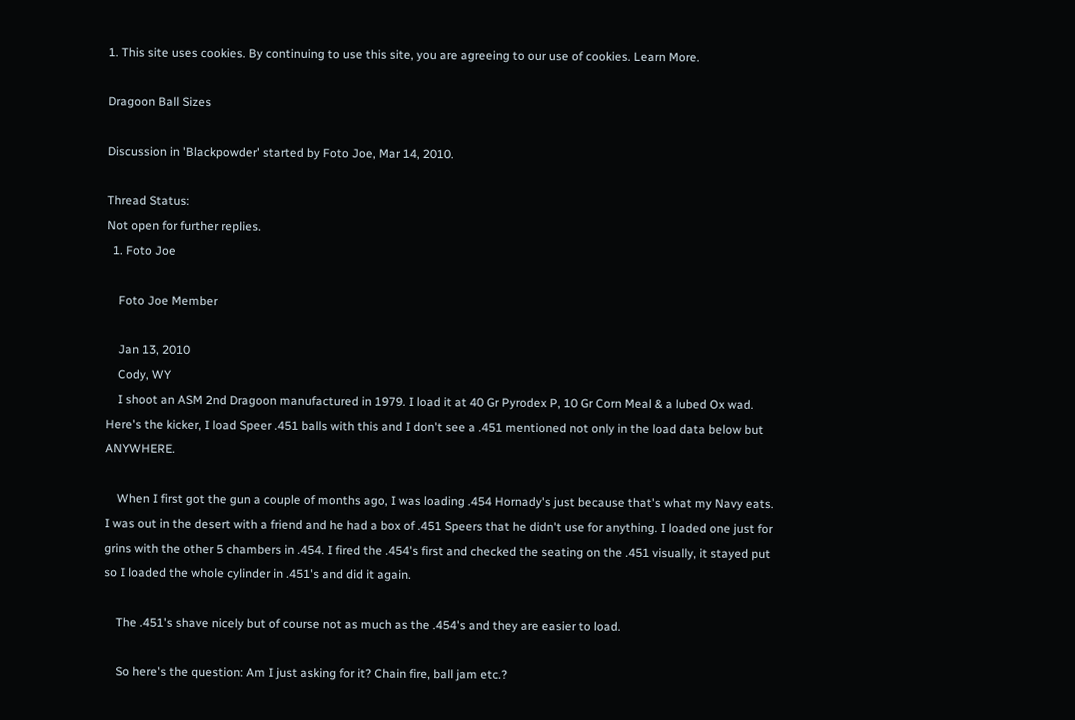1. This site uses cookies. By continuing to use this site, you are agreeing to our use of cookies. Learn More.

Dragoon Ball Sizes

Discussion in 'Blackpowder' started by Foto Joe, Mar 14, 2010.

Thread Status:
Not open for further replies.
  1. Foto Joe

    Foto Joe Member

    Jan 13, 2010
    Cody, WY
    I shoot an ASM 2nd Dragoon manufactured in 1979. I load it at 40 Gr Pyrodex P, 10 Gr Corn Meal & a lubed Ox wad. Here's the kicker, I load Speer .451 balls with this and I don't see a .451 mentioned not only in the load data below but ANYWHERE.

    When I first got the gun a couple of months ago, I was loading .454 Hornady's just because that's what my Navy eats. I was out in the desert with a friend and he had a box of .451 Speers that he didn't use for anything. I loaded one just for grins with the other 5 chambers in .454. I fired the .454's first and checked the seating on the .451 visually, it stayed put so I loaded the whole cylinder in .451's and did it again.

    The .451's shave nicely but of course not as much as the .454's and they are easier to load.

    So here's the question: Am I just asking for it? Chain fire, ball jam etc.?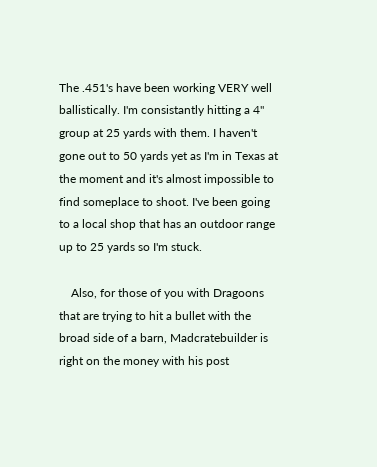The .451's have been working VERY well ballistically. I'm consistantly hitting a 4" group at 25 yards with them. I haven't gone out to 50 yards yet as I'm in Texas at the moment and it's almost impossible to find someplace to shoot. I've been going to a local shop that has an outdoor range up to 25 yards so I'm stuck.

    Also, for those of you with Dragoons that are trying to hit a bullet with the broad side of a barn, Madcratebuilder is right on the money with his post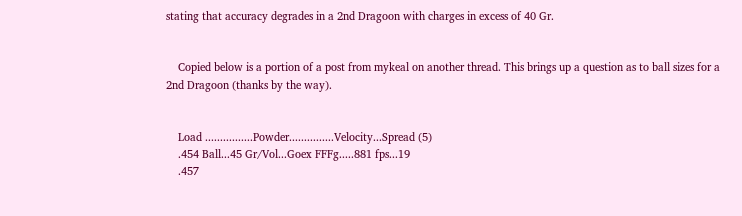stating that accuracy degrades in a 2nd Dragoon with charges in excess of 40 Gr.


    Copied below is a portion of a post from mykeal on another thread. This brings up a question as to ball sizes for a 2nd Dragoon (thanks by the way).


    Load ................Powder...............Velocity...Spread (5)
    .454 Ball...45 Gr/Vol...Goex FFFg.....881 fps...19
    .457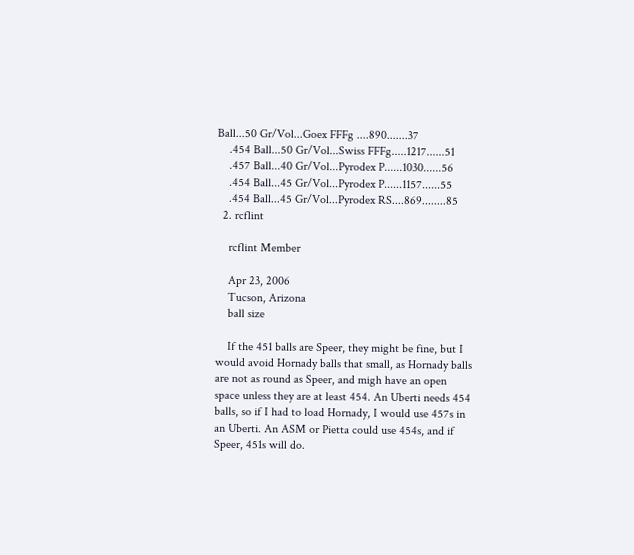Ball...50 Gr/Vol...Goex FFFg ....890.......37
    .454 Ball...50 Gr/Vol...Swiss FFFg.....1217......51
    .457 Ball...40 Gr/Vol...Pyrodex P......1030......56
    .454 Ball...45 Gr/Vol...Pyrodex P......1157......55
    .454 Ball...45 Gr/Vol...Pyrodex RS....869........85
  2. rcflint

    rcflint Member

    Apr 23, 2006
    Tucson, Arizona
    ball size

    If the 451 balls are Speer, they might be fine, but I would avoid Hornady balls that small, as Hornady balls are not as round as Speer, and migh have an open space unless they are at least 454. An Uberti needs 454 balls, so if I had to load Hornady, I would use 457s in an Uberti. An ASM or Pietta could use 454s, and if Speer, 451s will do.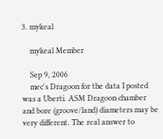3. mykeal

    mykeal Member

    Sep 9, 2006
    mec's Dragoon for the data I posted was a Uberti. ASM Dragoon chamber and bore (groove/land) diameters may be very different. The real answer to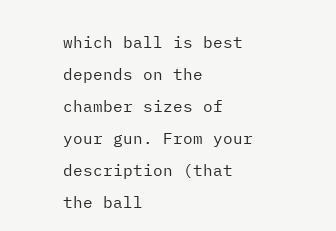which ball is best depends on the chamber sizes of your gun. From your description (that the ball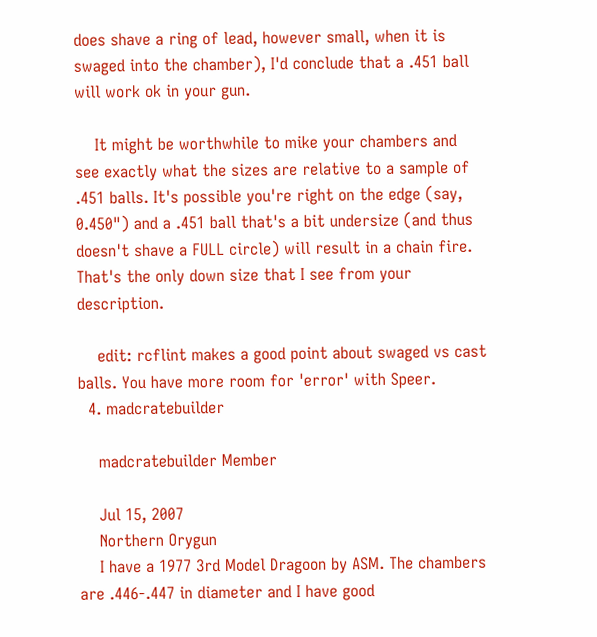does shave a ring of lead, however small, when it is swaged into the chamber), I'd conclude that a .451 ball will work ok in your gun.

    It might be worthwhile to mike your chambers and see exactly what the sizes are relative to a sample of .451 balls. It's possible you're right on the edge (say, 0.450") and a .451 ball that's a bit undersize (and thus doesn't shave a FULL circle) will result in a chain fire. That's the only down size that I see from your description.

    edit: rcflint makes a good point about swaged vs cast balls. You have more room for 'error' with Speer.
  4. madcratebuilder

    madcratebuilder Member

    Jul 15, 2007
    Northern Orygun
    I have a 1977 3rd Model Dragoon by ASM. The chambers are .446-.447 in diameter and I have good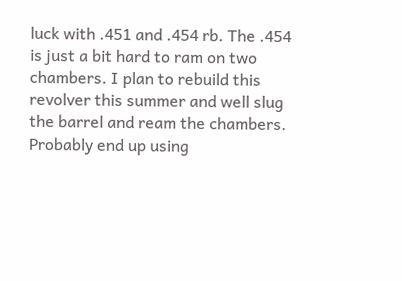luck with .451 and .454 rb. The .454 is just a bit hard to ram on two chambers. I plan to rebuild this revolver this summer and well slug the barrel and ream the chambers. Probably end up using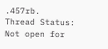.457rb.
Thread Status:
Not open for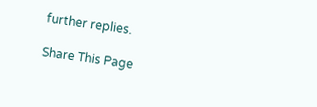further replies.

Share This Page